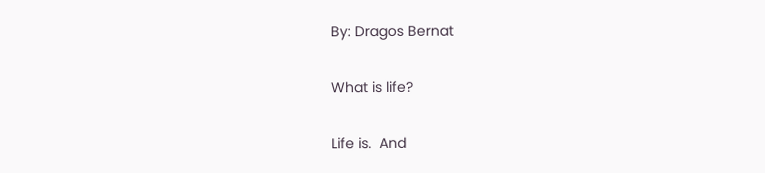By: Dragos Bernat

What is life?

Life is.  And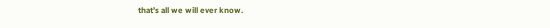that’s all we will ever know.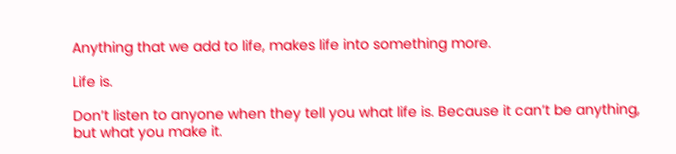Anything that we add to life, makes life into something more.

Life is.

Don’t listen to anyone when they tell you what life is. Because it can’t be anything, but what you make it.